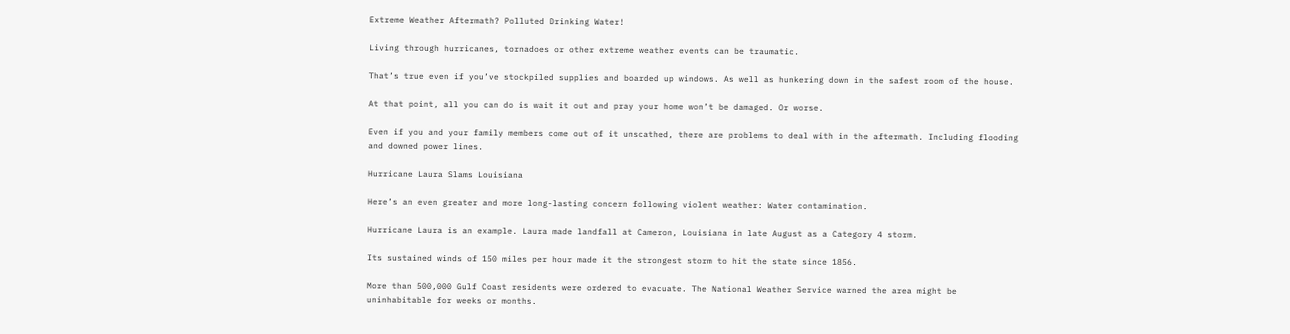Extreme Weather Aftermath? Polluted Drinking Water!

Living through hurricanes, tornadoes or other extreme weather events can be traumatic.

That’s true even if you’ve stockpiled supplies and boarded up windows. As well as hunkering down in the safest room of the house.

At that point, all you can do is wait it out and pray your home won’t be damaged. Or worse.

Even if you and your family members come out of it unscathed, there are problems to deal with in the aftermath. Including flooding and downed power lines.

Hurricane Laura Slams Louisiana

Here’s an even greater and more long-lasting concern following violent weather: Water contamination.

Hurricane Laura is an example. Laura made landfall at Cameron, Louisiana in late August as a Category 4 storm.

Its sustained winds of 150 miles per hour made it the strongest storm to hit the state since 1856.

More than 500,000 Gulf Coast residents were ordered to evacuate. The National Weather Service warned the area might be uninhabitable for weeks or months.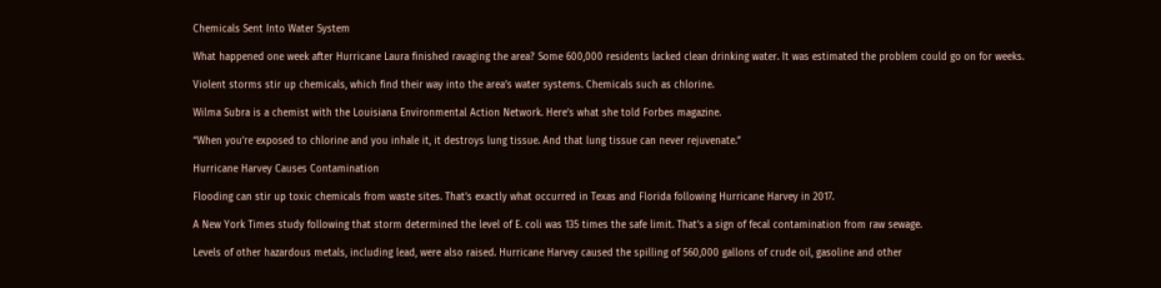Chemicals Sent Into Water System

What happened one week after Hurricane Laura finished ravaging the area? Some 600,000 residents lacked clean drinking water. It was estimated the problem could go on for weeks.

Violent storms stir up chemicals, which find their way into the area’s water systems. Chemicals such as chlorine.

Wilma Subra is a chemist with the Louisiana Environmental Action Network. Here’s what she told Forbes magazine.

“When you’re exposed to chlorine and you inhale it, it destroys lung tissue. And that lung tissue can never rejuvenate.”

Hurricane Harvey Causes Contamination

Flooding can stir up toxic chemicals from waste sites. That’s exactly what occurred in Texas and Florida following Hurricane Harvey in 2017.

A New York Times study following that storm determined the level of E. coli was 135 times the safe limit. That’s a sign of fecal contamination from raw sewage.

Levels of other hazardous metals, including lead, were also raised. Hurricane Harvey caused the spilling of 560,000 gallons of crude oil, gasoline and other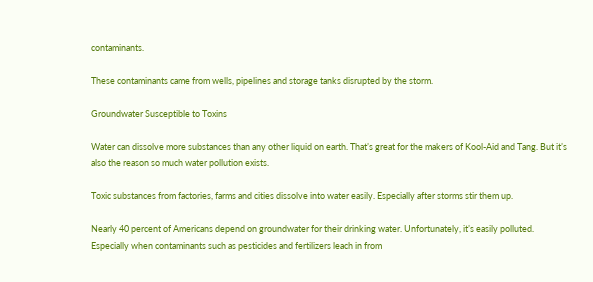contaminants.

These contaminants came from wells, pipelines and storage tanks disrupted by the storm.

Groundwater Susceptible to Toxins

Water can dissolve more substances than any other liquid on earth. That’s great for the makers of Kool-Aid and Tang. But it’s also the reason so much water pollution exists.

Toxic substances from factories, farms and cities dissolve into water easily. Especially after storms stir them up.

Nearly 40 percent of Americans depend on groundwater for their drinking water. Unfortunately, it’s easily polluted. Especially when contaminants such as pesticides and fertilizers leach in from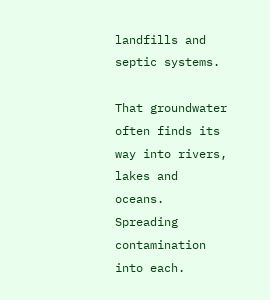landfills and septic systems.

That groundwater often finds its way into rivers, lakes and oceans. Spreading contamination into each.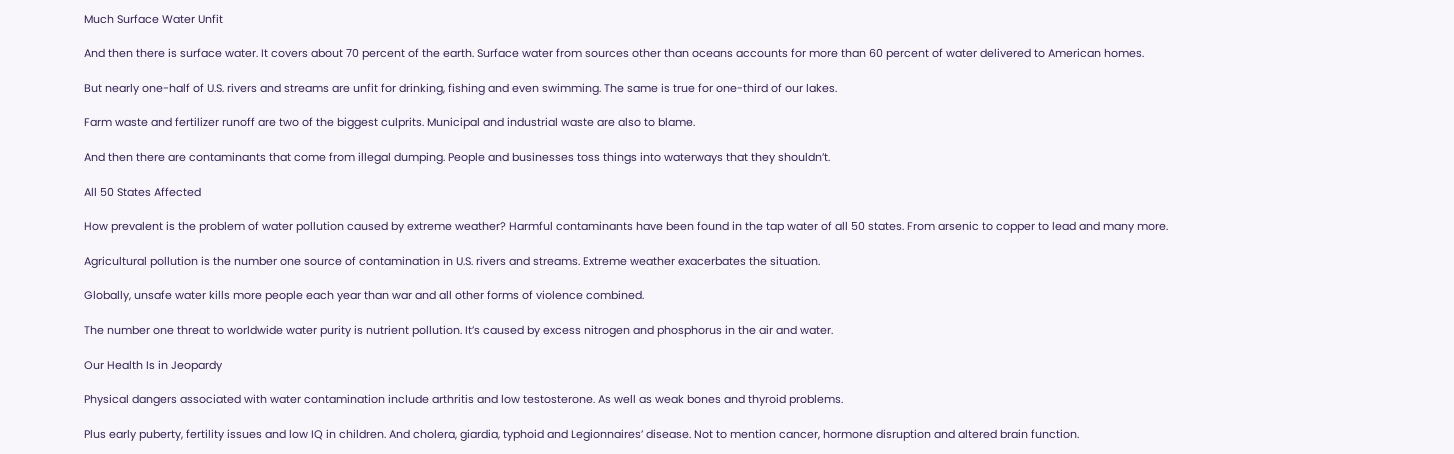Much Surface Water Unfit

And then there is surface water. It covers about 70 percent of the earth. Surface water from sources other than oceans accounts for more than 60 percent of water delivered to American homes.

But nearly one-half of U.S. rivers and streams are unfit for drinking, fishing and even swimming. The same is true for one-third of our lakes.

Farm waste and fertilizer runoff are two of the biggest culprits. Municipal and industrial waste are also to blame.

And then there are contaminants that come from illegal dumping. People and businesses toss things into waterways that they shouldn’t.

All 50 States Affected

How prevalent is the problem of water pollution caused by extreme weather? Harmful contaminants have been found in the tap water of all 50 states. From arsenic to copper to lead and many more.

Agricultural pollution is the number one source of contamination in U.S. rivers and streams. Extreme weather exacerbates the situation.

Globally, unsafe water kills more people each year than war and all other forms of violence combined.

The number one threat to worldwide water purity is nutrient pollution. It’s caused by excess nitrogen and phosphorus in the air and water.

Our Health Is in Jeopardy

Physical dangers associated with water contamination include arthritis and low testosterone. As well as weak bones and thyroid problems.

Plus early puberty, fertility issues and low IQ in children. And cholera, giardia, typhoid and Legionnaires’ disease. Not to mention cancer, hormone disruption and altered brain function.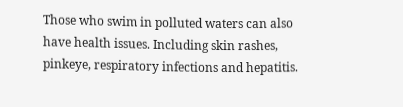Those who swim in polluted waters can also have health issues. Including skin rashes, pinkeye, respiratory infections and hepatitis.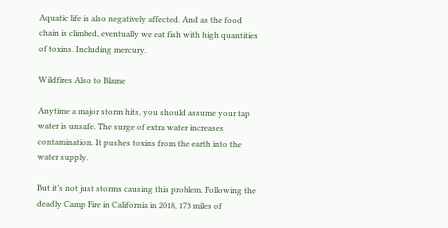Aquatic life is also negatively affected. And as the food chain is climbed, eventually we eat fish with high quantities of toxins. Including mercury.

Wildfires Also to Blame

Anytime a major storm hits, you should assume your tap water is unsafe. The surge of extra water increases contamination. It pushes toxins from the earth into the water supply.

But it’s not just storms causing this problem. Following the deadly Camp Fire in California in 2018, 173 miles of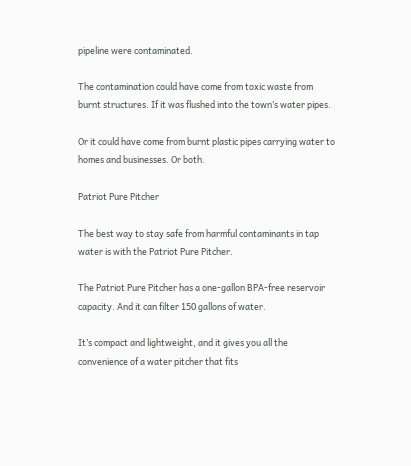pipeline were contaminated.

The contamination could have come from toxic waste from burnt structures. If it was flushed into the town’s water pipes.

Or it could have come from burnt plastic pipes carrying water to homes and businesses. Or both.

Patriot Pure Pitcher

The best way to stay safe from harmful contaminants in tap water is with the Patriot Pure Pitcher.

The Patriot Pure Pitcher has a one-gallon BPA-free reservoir capacity. And it can filter 150 gallons of water.

It’s compact and lightweight, and it gives you all the convenience of a water pitcher that fits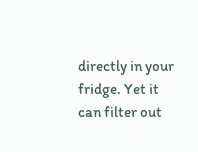directly in your fridge. Yet it can filter out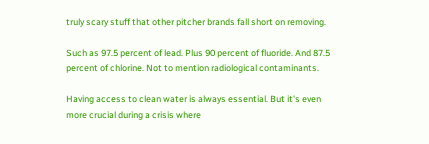truly scary stuff that other pitcher brands fall short on removing.

Such as 97.5 percent of lead. Plus 90 percent of fluoride. And 87.5 percent of chlorine. Not to mention radiological contaminants.

Having access to clean water is always essential. But it's even more crucial during a crisis where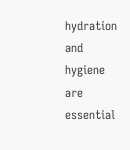hydration and hygiene are essential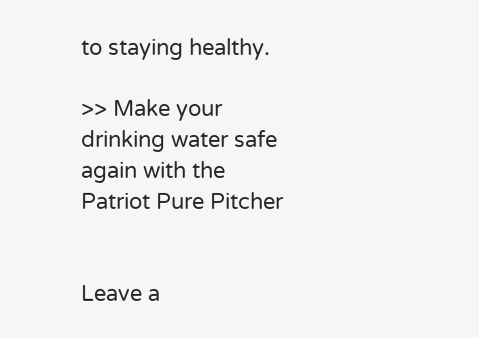to staying healthy.

>> Make your drinking water safe again with the Patriot Pure Pitcher


Leave a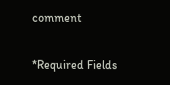comment

*Required Fields